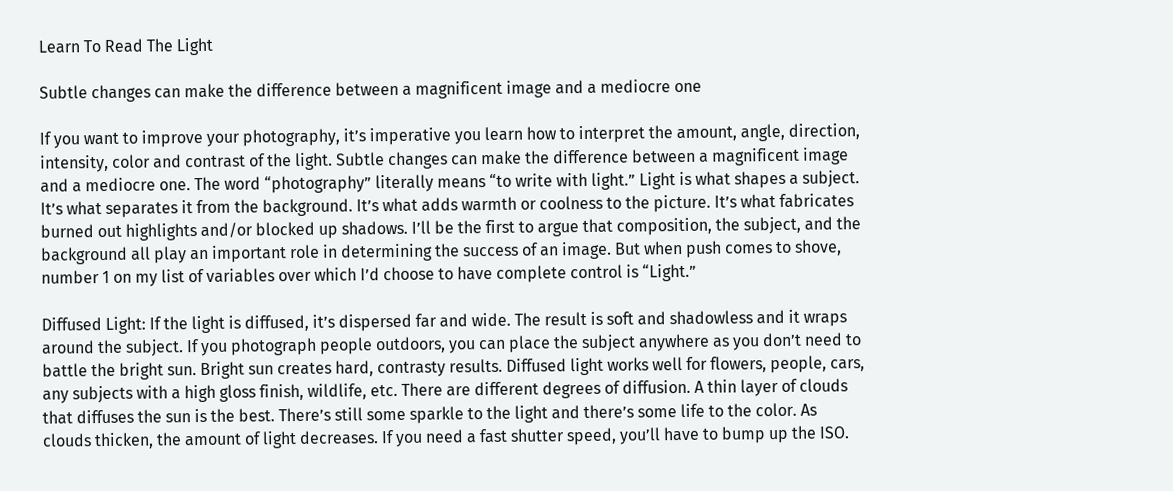Learn To Read The Light

Subtle changes can make the difference between a magnificent image and a mediocre one

If you want to improve your photography, it’s imperative you learn how to interpret the amount, angle, direction, intensity, color and contrast of the light. Subtle changes can make the difference between a magnificent image and a mediocre one. The word “photography” literally means “to write with light.” Light is what shapes a subject. It’s what separates it from the background. It’s what adds warmth or coolness to the picture. It’s what fabricates burned out highlights and/or blocked up shadows. I’ll be the first to argue that composition, the subject, and the background all play an important role in determining the success of an image. But when push comes to shove, number 1 on my list of variables over which I’d choose to have complete control is “Light.”

Diffused Light: If the light is diffused, it’s dispersed far and wide. The result is soft and shadowless and it wraps around the subject. If you photograph people outdoors, you can place the subject anywhere as you don’t need to battle the bright sun. Bright sun creates hard, contrasty results. Diffused light works well for flowers, people, cars, any subjects with a high gloss finish, wildlife, etc. There are different degrees of diffusion. A thin layer of clouds that diffuses the sun is the best. There’s still some sparkle to the light and there’s some life to the color. As clouds thicken, the amount of light decreases. If you need a fast shutter speed, you’ll have to bump up the ISO.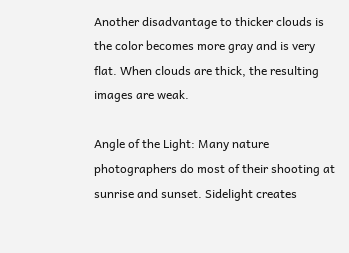Another disadvantage to thicker clouds is the color becomes more gray and is very flat. When clouds are thick, the resulting images are weak.

Angle of the Light: Many nature photographers do most of their shooting at sunrise and sunset. Sidelight creates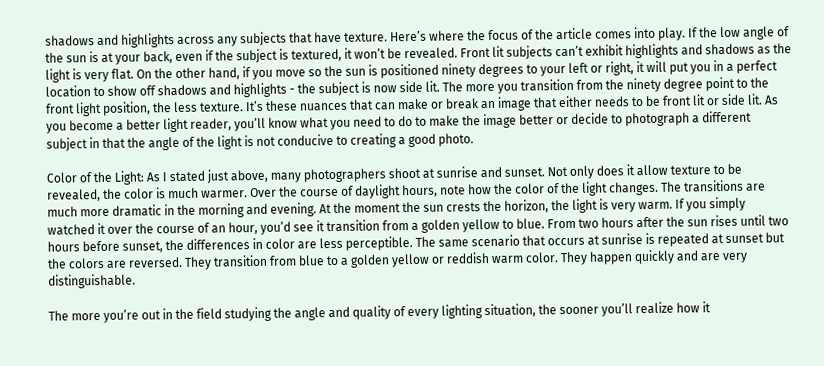shadows and highlights across any subjects that have texture. Here’s where the focus of the article comes into play. If the low angle of the sun is at your back, even if the subject is textured, it won’t be revealed. Front lit subjects can’t exhibit highlights and shadows as the light is very flat. On the other hand, if you move so the sun is positioned ninety degrees to your left or right, it will put you in a perfect location to show off shadows and highlights - the subject is now side lit. The more you transition from the ninety degree point to the front light position, the less texture. It’s these nuances that can make or break an image that either needs to be front lit or side lit. As you become a better light reader, you’ll know what you need to do to make the image better or decide to photograph a different subject in that the angle of the light is not conducive to creating a good photo.

Color of the Light: As I stated just above, many photographers shoot at sunrise and sunset. Not only does it allow texture to be revealed, the color is much warmer. Over the course of daylight hours, note how the color of the light changes. The transitions are much more dramatic in the morning and evening. At the moment the sun crests the horizon, the light is very warm. If you simply watched it over the course of an hour, you’d see it transition from a golden yellow to blue. From two hours after the sun rises until two hours before sunset, the differences in color are less perceptible. The same scenario that occurs at sunrise is repeated at sunset but the colors are reversed. They transition from blue to a golden yellow or reddish warm color. They happen quickly and are very distinguishable.

The more you’re out in the field studying the angle and quality of every lighting situation, the sooner you’ll realize how it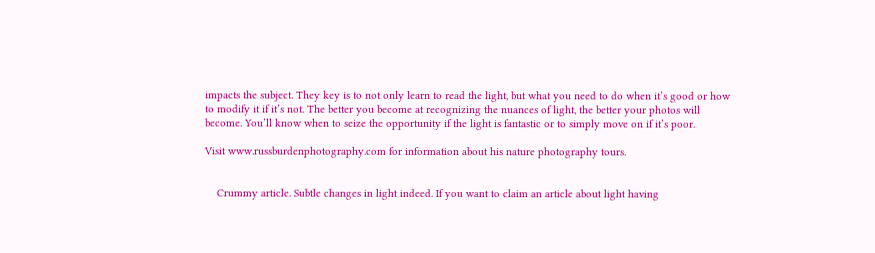impacts the subject. They key is to not only learn to read the light, but what you need to do when it’s good or how to modify it if it’s not. The better you become at recognizing the nuances of light, the better your photos will become. You’ll know when to seize the opportunity if the light is fantastic or to simply move on if it’s poor.

Visit www.russburdenphotography.com for information about his nature photography tours.


    Crummy article. Subtle changes in light indeed. If you want to claim an article about light having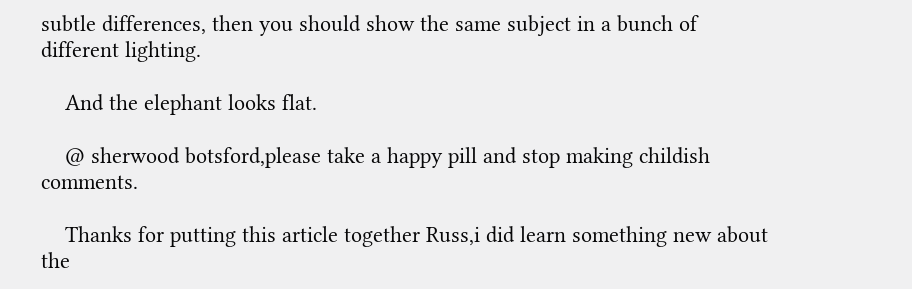subtle differences, then you should show the same subject in a bunch of different lighting.

    And the elephant looks flat.

    @ sherwood botsford,please take a happy pill and stop making childish comments.

    Thanks for putting this article together Russ,i did learn something new about the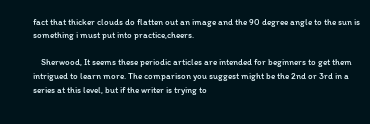fact that thicker clouds do flatten out an image and the 90 degree angle to the sun is something i must put into practice,cheers.

    Sherwood, It seems these periodic articles are intended for beginners to get them intrigued to learn more. The comparison you suggest might be the 2nd or 3rd in a series at this level, but if the writer is trying to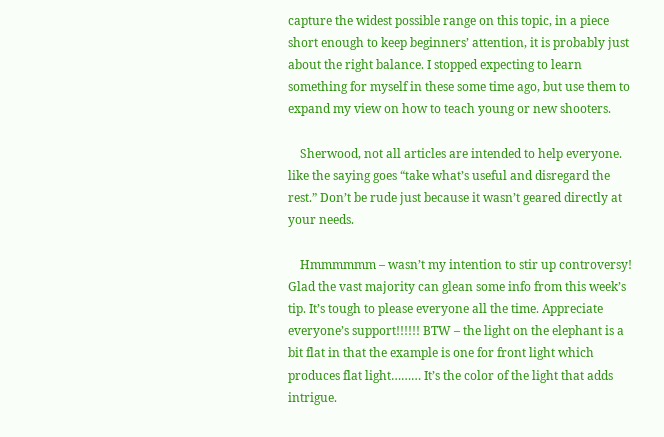capture the widest possible range on this topic, in a piece short enough to keep beginners’ attention, it is probably just about the right balance. I stopped expecting to learn something for myself in these some time ago, but use them to expand my view on how to teach young or new shooters.

    Sherwood, not all articles are intended to help everyone. like the saying goes “take what’s useful and disregard the rest.” Don’t be rude just because it wasn’t geared directly at your needs.

    Hmmmmmm – wasn’t my intention to stir up controversy! Glad the vast majority can glean some info from this week’s tip. It’s tough to please everyone all the time. Appreciate everyone’s support!!!!!! BTW – the light on the elephant is a bit flat in that the example is one for front light which produces flat light……… It’s the color of the light that adds intrigue.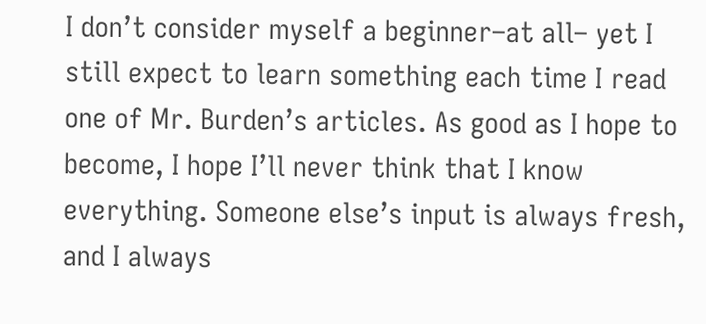I don’t consider myself a beginner–at all– yet I still expect to learn something each time I read one of Mr. Burden’s articles. As good as I hope to become, I hope I’ll never think that I know everything. Someone else’s input is always fresh, and I always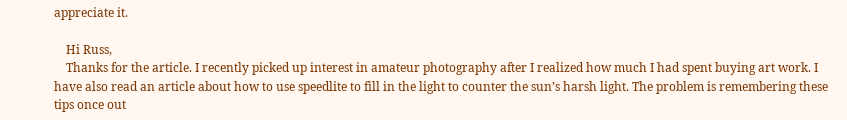appreciate it.

    Hi Russ,
    Thanks for the article. I recently picked up interest in amateur photography after I realized how much I had spent buying art work. I have also read an article about how to use speedlite to fill in the light to counter the sun’s harsh light. The problem is remembering these tips once out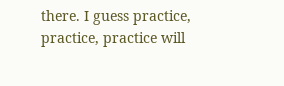there. I guess practice, practice, practice will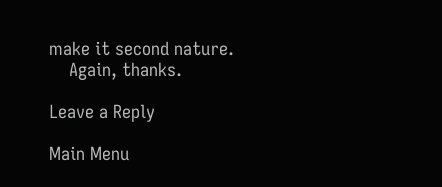make it second nature.
    Again, thanks.

Leave a Reply

Main Menu